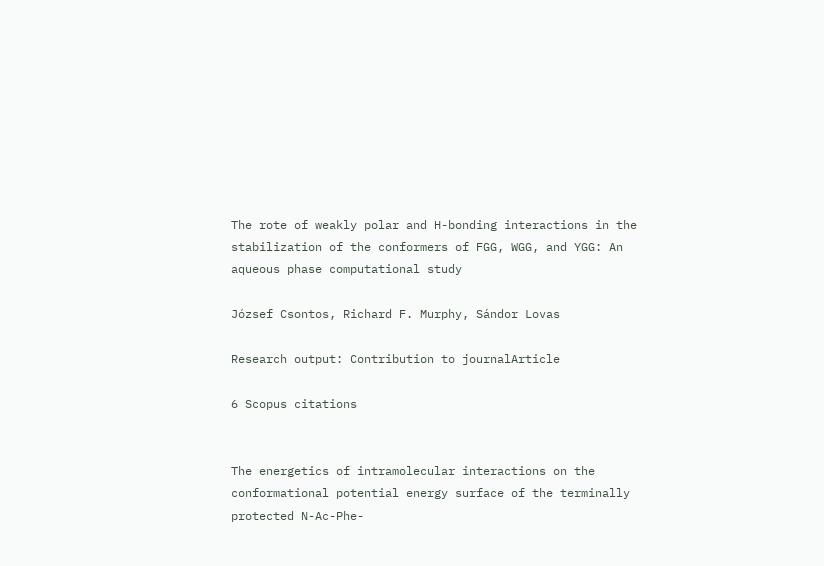The rote of weakly polar and H-bonding interactions in the stabilization of the conformers of FGG, WGG, and YGG: An aqueous phase computational study

József Csontos, Richard F. Murphy, Sándor Lovas

Research output: Contribution to journalArticle

6 Scopus citations


The energetics of intramolecular interactions on the conformational potential energy surface of the terminally protected N-Ac-Phe-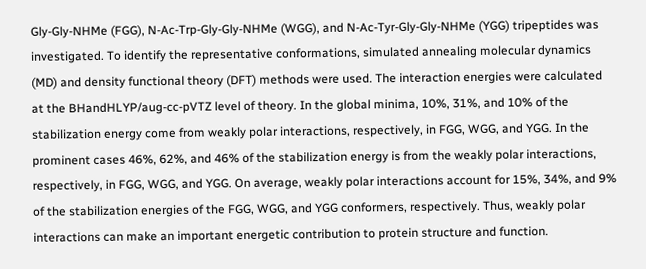Gly-Gly-NHMe (FGG), N-Ac-Trp-Gly-Gly-NHMe (WGG), and N-Ac-Tyr-Gly-Gly-NHMe (YGG) tripeptides was investigated. To identify the representative conformations, simulated annealing molecular dynamics (MD) and density functional theory (DFT) methods were used. The interaction energies were calculated at the BHandHLYP/aug-cc-pVTZ level of theory. In the global minima, 10%, 31%, and 10% of the stabilization energy come from weakly polar interactions, respectively, in FGG, WGG, and YGG. In the prominent cases 46%, 62%, and 46% of the stabilization energy is from the weakly polar interactions, respectively, in FGG, WGG, and YGG. On average, weakly polar interactions account for 15%, 34%, and 9% of the stabilization energies of the FGG, WGG, and YGG conformers, respectively. Thus, weakly polar interactions can make an important energetic contribution to protein structure and function.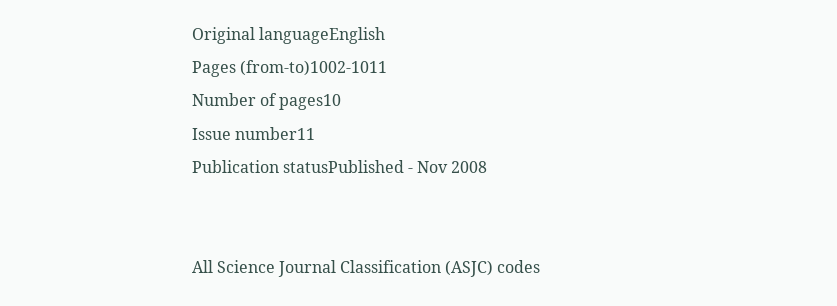Original languageEnglish
Pages (from-to)1002-1011
Number of pages10
Issue number11
Publication statusPublished - Nov 2008


All Science Journal Classification (ASJC) codes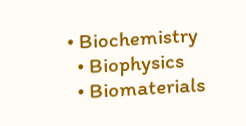• Biochemistry
  • Biophysics
  • Biomaterials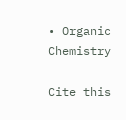• Organic Chemistry

Cite this